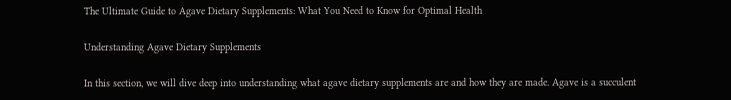The Ultimate Guide to Agave Dietary Supplements: What You Need to Know for Optimal Health

Understanding Agave Dietary Supplements

In this section, we will dive deep into understanding what agave dietary supplements are and how they are made. Agave is a succulent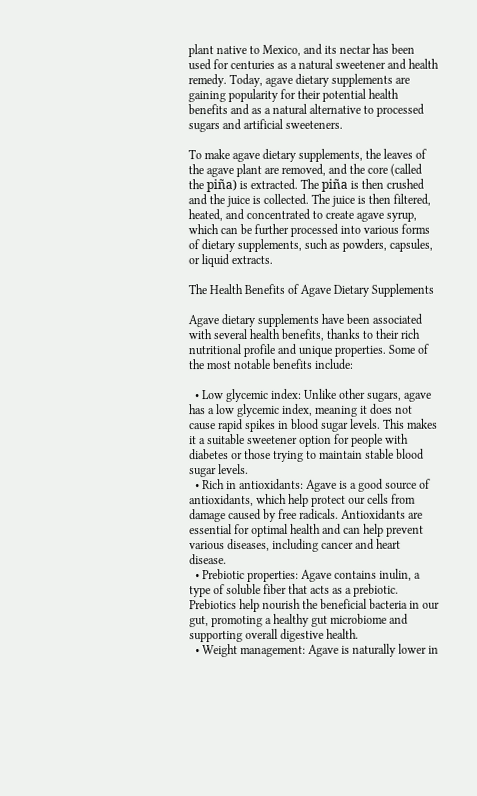plant native to Mexico, and its nectar has been used for centuries as a natural sweetener and health remedy. Today, agave dietary supplements are gaining popularity for their potential health benefits and as a natural alternative to processed sugars and artificial sweeteners.

To make agave dietary supplements, the leaves of the agave plant are removed, and the core (called the piña) is extracted. The piña is then crushed and the juice is collected. The juice is then filtered, heated, and concentrated to create agave syrup, which can be further processed into various forms of dietary supplements, such as powders, capsules, or liquid extracts.

The Health Benefits of Agave Dietary Supplements

Agave dietary supplements have been associated with several health benefits, thanks to their rich nutritional profile and unique properties. Some of the most notable benefits include:

  • Low glycemic index: Unlike other sugars, agave has a low glycemic index, meaning it does not cause rapid spikes in blood sugar levels. This makes it a suitable sweetener option for people with diabetes or those trying to maintain stable blood sugar levels.
  • Rich in antioxidants: Agave is a good source of antioxidants, which help protect our cells from damage caused by free radicals. Antioxidants are essential for optimal health and can help prevent various diseases, including cancer and heart disease.
  • Prebiotic properties: Agave contains inulin, a type of soluble fiber that acts as a prebiotic. Prebiotics help nourish the beneficial bacteria in our gut, promoting a healthy gut microbiome and supporting overall digestive health.
  • Weight management: Agave is naturally lower in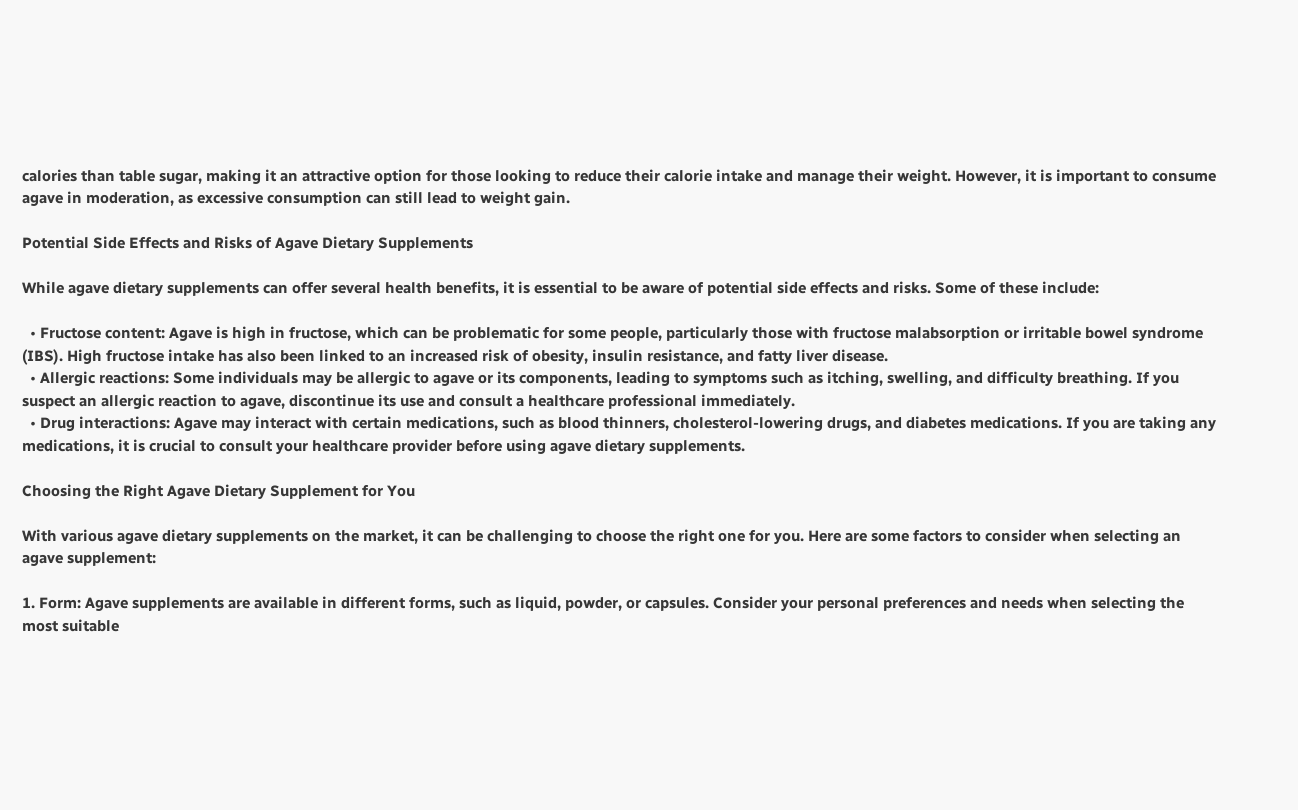calories than table sugar, making it an attractive option for those looking to reduce their calorie intake and manage their weight. However, it is important to consume agave in moderation, as excessive consumption can still lead to weight gain.

Potential Side Effects and Risks of Agave Dietary Supplements

While agave dietary supplements can offer several health benefits, it is essential to be aware of potential side effects and risks. Some of these include:

  • Fructose content: Agave is high in fructose, which can be problematic for some people, particularly those with fructose malabsorption or irritable bowel syndrome (IBS). High fructose intake has also been linked to an increased risk of obesity, insulin resistance, and fatty liver disease.
  • Allergic reactions: Some individuals may be allergic to agave or its components, leading to symptoms such as itching, swelling, and difficulty breathing. If you suspect an allergic reaction to agave, discontinue its use and consult a healthcare professional immediately.
  • Drug interactions: Agave may interact with certain medications, such as blood thinners, cholesterol-lowering drugs, and diabetes medications. If you are taking any medications, it is crucial to consult your healthcare provider before using agave dietary supplements.

Choosing the Right Agave Dietary Supplement for You

With various agave dietary supplements on the market, it can be challenging to choose the right one for you. Here are some factors to consider when selecting an agave supplement:

1. Form: Agave supplements are available in different forms, such as liquid, powder, or capsules. Consider your personal preferences and needs when selecting the most suitable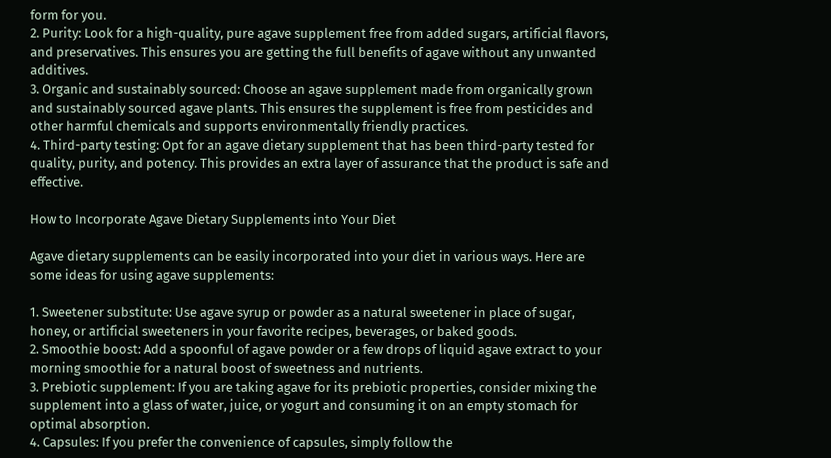form for you.
2. Purity: Look for a high-quality, pure agave supplement free from added sugars, artificial flavors, and preservatives. This ensures you are getting the full benefits of agave without any unwanted additives.
3. Organic and sustainably sourced: Choose an agave supplement made from organically grown and sustainably sourced agave plants. This ensures the supplement is free from pesticides and other harmful chemicals and supports environmentally friendly practices.
4. Third-party testing: Opt for an agave dietary supplement that has been third-party tested for quality, purity, and potency. This provides an extra layer of assurance that the product is safe and effective.

How to Incorporate Agave Dietary Supplements into Your Diet

Agave dietary supplements can be easily incorporated into your diet in various ways. Here are some ideas for using agave supplements:

1. Sweetener substitute: Use agave syrup or powder as a natural sweetener in place of sugar, honey, or artificial sweeteners in your favorite recipes, beverages, or baked goods.
2. Smoothie boost: Add a spoonful of agave powder or a few drops of liquid agave extract to your morning smoothie for a natural boost of sweetness and nutrients.
3. Prebiotic supplement: If you are taking agave for its prebiotic properties, consider mixing the supplement into a glass of water, juice, or yogurt and consuming it on an empty stomach for optimal absorption.
4. Capsules: If you prefer the convenience of capsules, simply follow the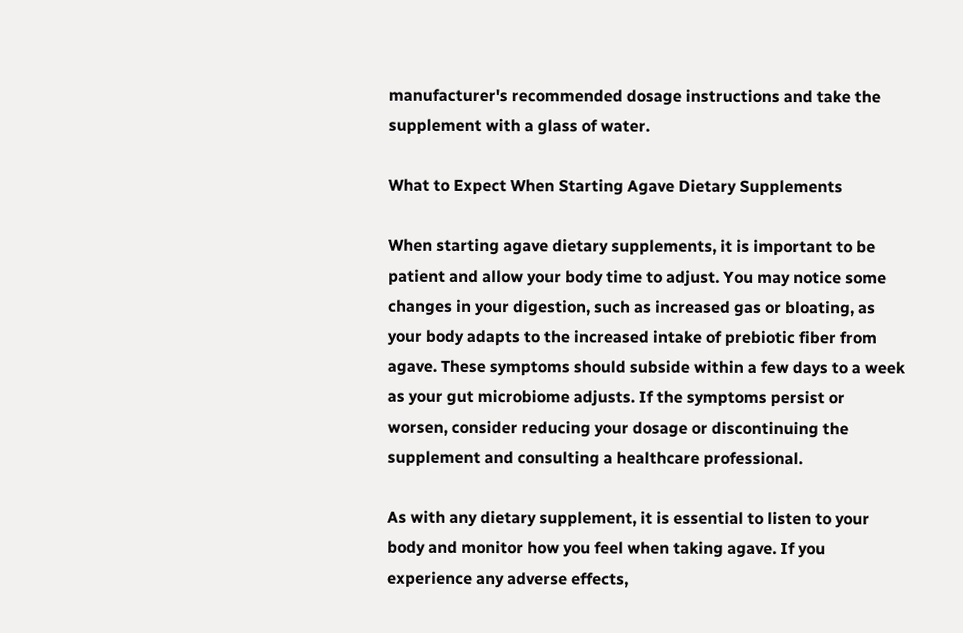manufacturer's recommended dosage instructions and take the supplement with a glass of water.

What to Expect When Starting Agave Dietary Supplements

When starting agave dietary supplements, it is important to be patient and allow your body time to adjust. You may notice some changes in your digestion, such as increased gas or bloating, as your body adapts to the increased intake of prebiotic fiber from agave. These symptoms should subside within a few days to a week as your gut microbiome adjusts. If the symptoms persist or worsen, consider reducing your dosage or discontinuing the supplement and consulting a healthcare professional.

As with any dietary supplement, it is essential to listen to your body and monitor how you feel when taking agave. If you experience any adverse effects,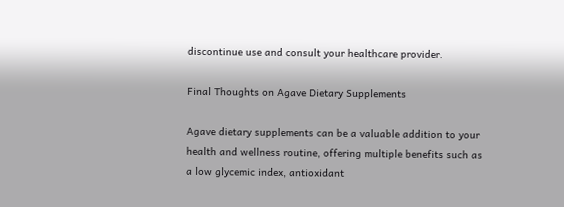discontinue use and consult your healthcare provider.

Final Thoughts on Agave Dietary Supplements

Agave dietary supplements can be a valuable addition to your health and wellness routine, offering multiple benefits such as a low glycemic index, antioxidant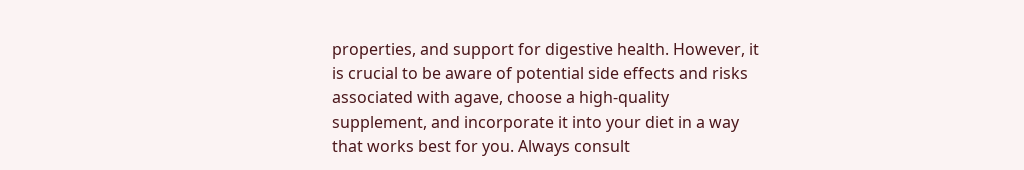properties, and support for digestive health. However, it is crucial to be aware of potential side effects and risks associated with agave, choose a high-quality supplement, and incorporate it into your diet in a way that works best for you. Always consult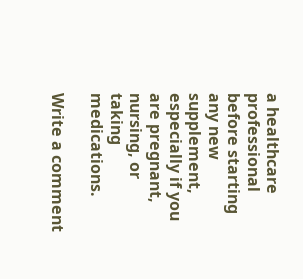a healthcare professional before starting any new supplement, especially if you are pregnant, nursing, or taking medications.

Write a comment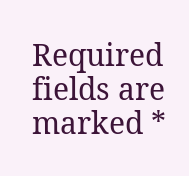Required fields are marked *